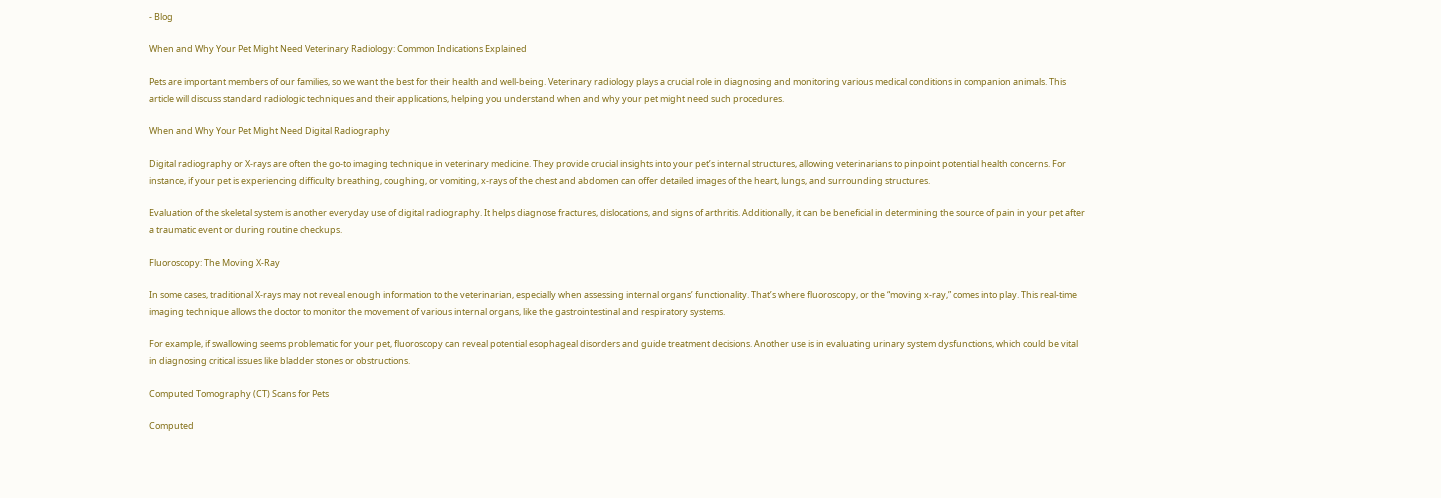- Blog

When and Why Your Pet Might Need Veterinary Radiology: Common Indications Explained

Pets are important members of our families, so we want the best for their health and well-being. Veterinary radiology plays a crucial role in diagnosing and monitoring various medical conditions in companion animals. This article will discuss standard radiologic techniques and their applications, helping you understand when and why your pet might need such procedures.

When and Why Your Pet Might Need Digital Radiography

Digital radiography or X-rays are often the go-to imaging technique in veterinary medicine. They provide crucial insights into your pet’s internal structures, allowing veterinarians to pinpoint potential health concerns. For instance, if your pet is experiencing difficulty breathing, coughing, or vomiting, x-rays of the chest and abdomen can offer detailed images of the heart, lungs, and surrounding structures.

Evaluation of the skeletal system is another everyday use of digital radiography. It helps diagnose fractures, dislocations, and signs of arthritis. Additionally, it can be beneficial in determining the source of pain in your pet after a traumatic event or during routine checkups.

Fluoroscopy: The Moving X-Ray

In some cases, traditional X-rays may not reveal enough information to the veterinarian, especially when assessing internal organs’ functionality. That’s where fluoroscopy, or the “moving x-ray,” comes into play. This real-time imaging technique allows the doctor to monitor the movement of various internal organs, like the gastrointestinal and respiratory systems.

For example, if swallowing seems problematic for your pet, fluoroscopy can reveal potential esophageal disorders and guide treatment decisions. Another use is in evaluating urinary system dysfunctions, which could be vital in diagnosing critical issues like bladder stones or obstructions.

Computed Tomography (CT) Scans for Pets

Computed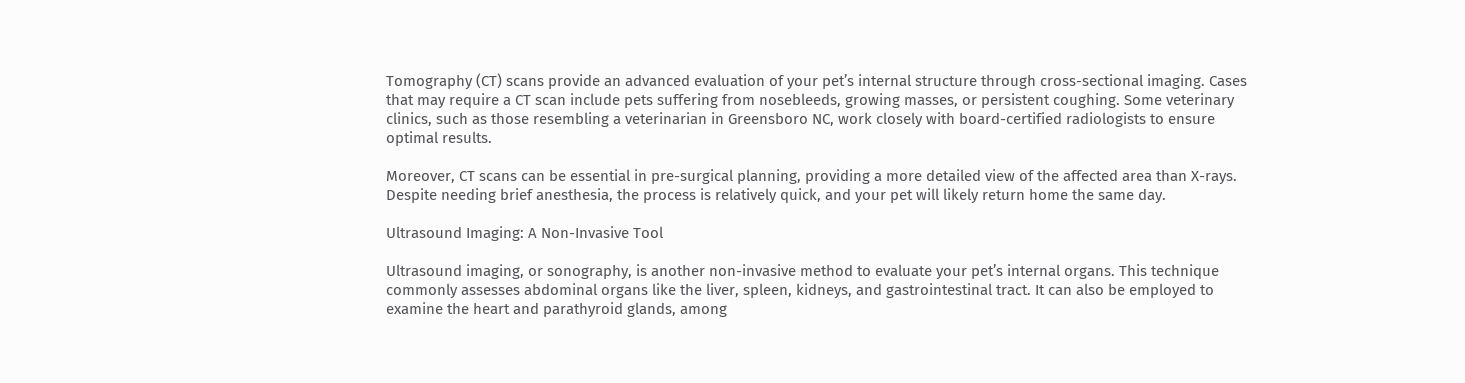Tomography (CT) scans provide an advanced evaluation of your pet’s internal structure through cross-sectional imaging. Cases that may require a CT scan include pets suffering from nosebleeds, growing masses, or persistent coughing. Some veterinary clinics, such as those resembling a veterinarian in Greensboro NC, work closely with board-certified radiologists to ensure optimal results.

Moreover, CT scans can be essential in pre-surgical planning, providing a more detailed view of the affected area than X-rays. Despite needing brief anesthesia, the process is relatively quick, and your pet will likely return home the same day.

Ultrasound Imaging: A Non-Invasive Tool

Ultrasound imaging, or sonography, is another non-invasive method to evaluate your pet’s internal organs. This technique commonly assesses abdominal organs like the liver, spleen, kidneys, and gastrointestinal tract. It can also be employed to examine the heart and parathyroid glands, among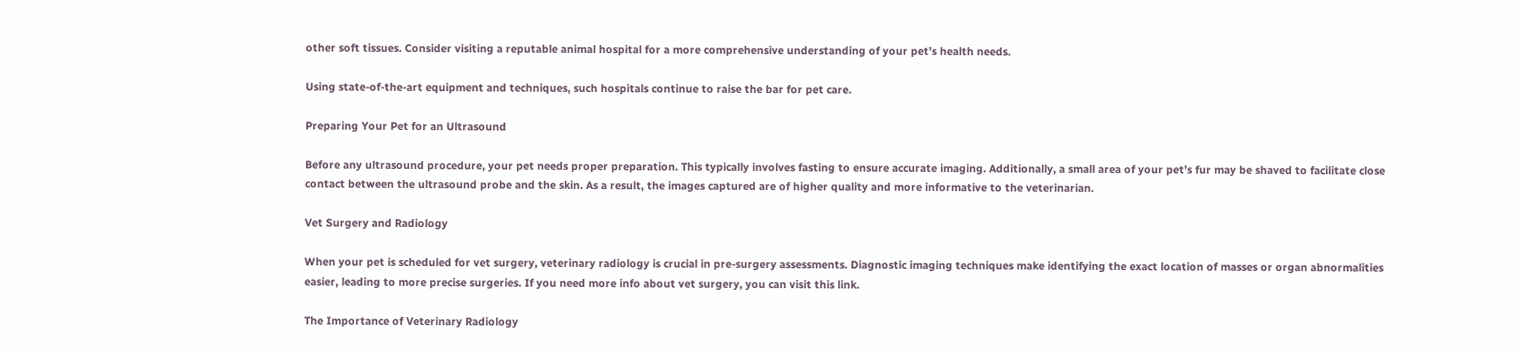other soft tissues. Consider visiting a reputable animal hospital for a more comprehensive understanding of your pet’s health needs.

Using state-of-the-art equipment and techniques, such hospitals continue to raise the bar for pet care.

Preparing Your Pet for an Ultrasound

Before any ultrasound procedure, your pet needs proper preparation. This typically involves fasting to ensure accurate imaging. Additionally, a small area of your pet’s fur may be shaved to facilitate close contact between the ultrasound probe and the skin. As a result, the images captured are of higher quality and more informative to the veterinarian.

Vet Surgery and Radiology

When your pet is scheduled for vet surgery, veterinary radiology is crucial in pre-surgery assessments. Diagnostic imaging techniques make identifying the exact location of masses or organ abnormalities easier, leading to more precise surgeries. If you need more info about vet surgery, you can visit this link.

The Importance of Veterinary Radiology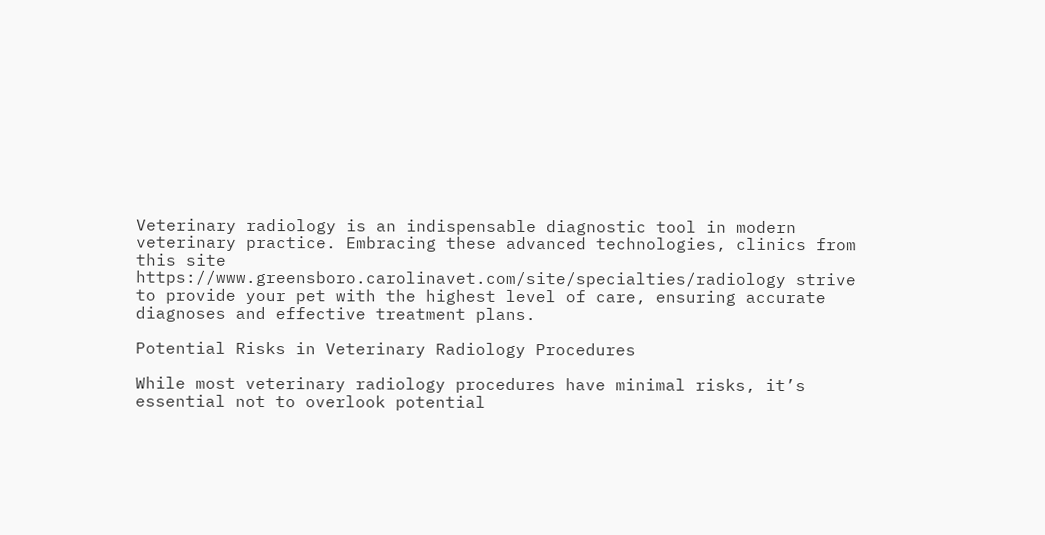Veterinary radiology is an indispensable diagnostic tool in modern veterinary practice. Embracing these advanced technologies, clinics from this site https://www.greensboro.carolinavet.com/site/specialties/radiology strive to provide your pet with the highest level of care, ensuring accurate diagnoses and effective treatment plans.

Potential Risks in Veterinary Radiology Procedures

While most veterinary radiology procedures have minimal risks, it’s essential not to overlook potential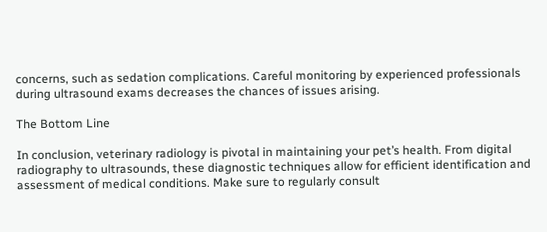concerns, such as sedation complications. Careful monitoring by experienced professionals during ultrasound exams decreases the chances of issues arising.

The Bottom Line

In conclusion, veterinary radiology is pivotal in maintaining your pet’s health. From digital radiography to ultrasounds, these diagnostic techniques allow for efficient identification and assessment of medical conditions. Make sure to regularly consult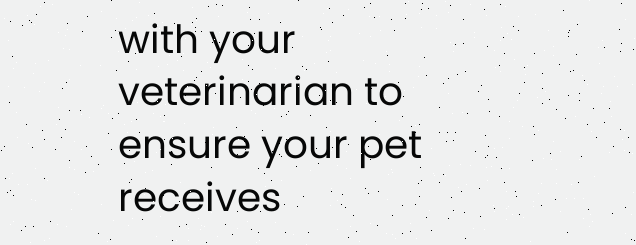with your veterinarian to ensure your pet receives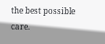the best possible care.